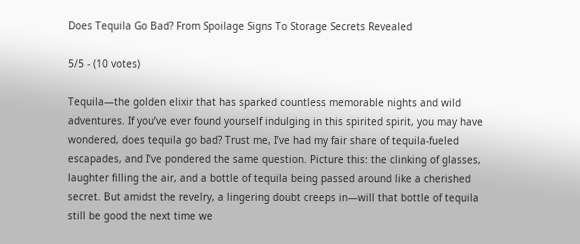Does Tequila Go Bad? From Spoilage Signs To Storage Secrets Revealed

5/5 - (10 votes)

Tequila—the golden elixir that has sparked countless memorable nights and wild adventures. If you’ve ever found yourself indulging in this spirited spirit, you may have wondered, does tequila go bad? Trust me, I’ve had my fair share of tequila-fueled escapades, and I’ve pondered the same question. Picture this: the clinking of glasses, laughter filling the air, and a bottle of tequila being passed around like a cherished secret. But amidst the revelry, a lingering doubt creeps in—will that bottle of tequila still be good the next time we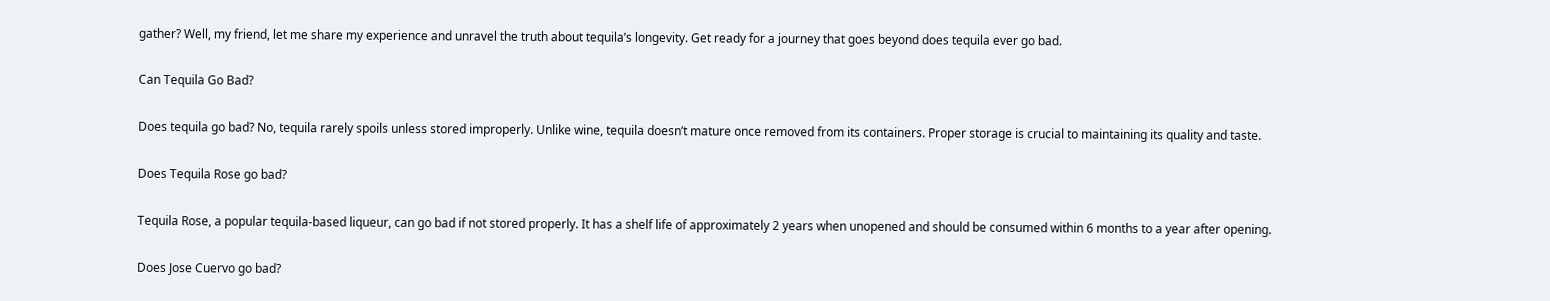gather? Well, my friend, let me share my experience and unravel the truth about tequila’s longevity. Get ready for a journey that goes beyond does tequila ever go bad.

Can Tequila Go Bad?

Does tequila go bad? No, tequila rarely spoils unless stored improperly. Unlike wine, tequila doesn’t mature once removed from its containers. Proper storage is crucial to maintaining its quality and taste.

Does Tequila Rose go bad?

Tequila Rose, a popular tequila-based liqueur, can go bad if not stored properly. It has a shelf life of approximately 2 years when unopened and should be consumed within 6 months to a year after opening.

Does Jose Cuervo go bad?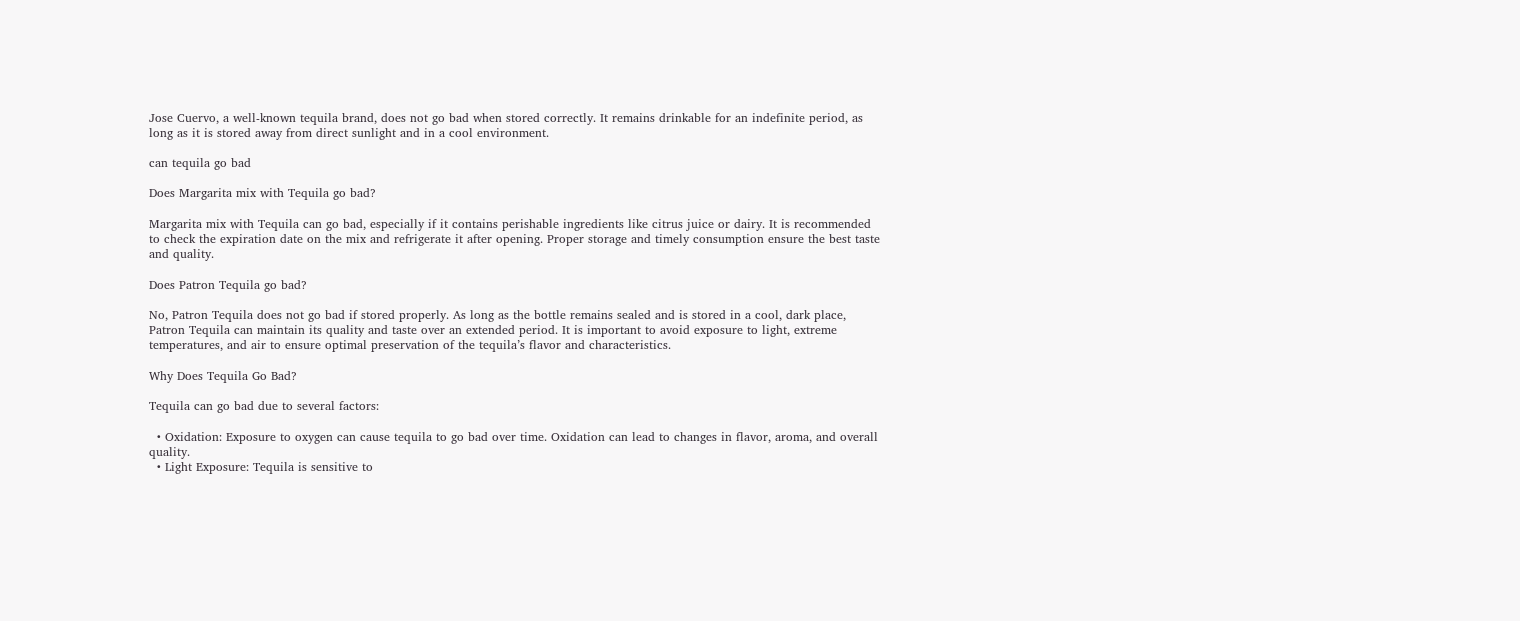Jose Cuervo, a well-known tequila brand, does not go bad when stored correctly. It remains drinkable for an indefinite period, as long as it is stored away from direct sunlight and in a cool environment.

can tequila go bad

Does Margarita mix with Tequila go bad?

Margarita mix with Tequila can go bad, especially if it contains perishable ingredients like citrus juice or dairy. It is recommended to check the expiration date on the mix and refrigerate it after opening. Proper storage and timely consumption ensure the best taste and quality.

Does Patron Tequila go bad?

No, Patron Tequila does not go bad if stored properly. As long as the bottle remains sealed and is stored in a cool, dark place, Patron Tequila can maintain its quality and taste over an extended period. It is important to avoid exposure to light, extreme temperatures, and air to ensure optimal preservation of the tequila’s flavor and characteristics.

Why Does Tequila Go Bad?

Tequila can go bad due to several factors:

  • Oxidation: Exposure to oxygen can cause tequila to go bad over time. Oxidation can lead to changes in flavor, aroma, and overall quality.
  • Light Exposure: Tequila is sensitive to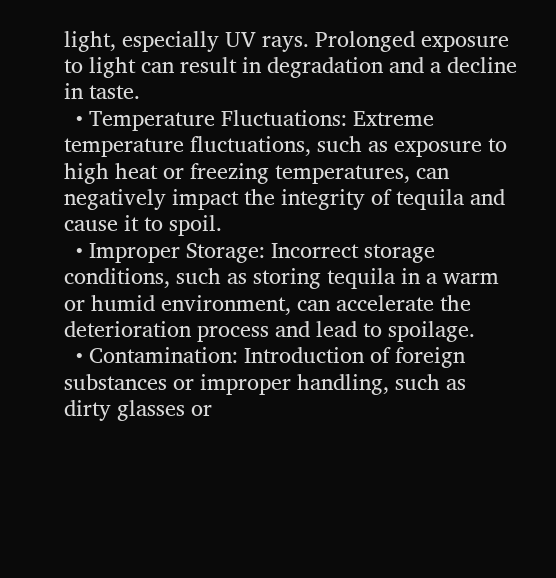light, especially UV rays. Prolonged exposure to light can result in degradation and a decline in taste.
  • Temperature Fluctuations: Extreme temperature fluctuations, such as exposure to high heat or freezing temperatures, can negatively impact the integrity of tequila and cause it to spoil.
  • Improper Storage: Incorrect storage conditions, such as storing tequila in a warm or humid environment, can accelerate the deterioration process and lead to spoilage.
  • Contamination: Introduction of foreign substances or improper handling, such as dirty glasses or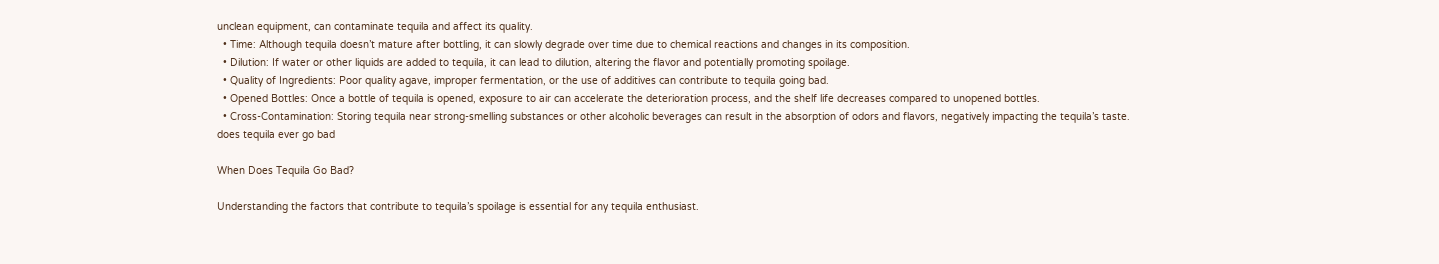unclean equipment, can contaminate tequila and affect its quality.
  • Time: Although tequila doesn’t mature after bottling, it can slowly degrade over time due to chemical reactions and changes in its composition.
  • Dilution: If water or other liquids are added to tequila, it can lead to dilution, altering the flavor and potentially promoting spoilage.
  • Quality of Ingredients: Poor quality agave, improper fermentation, or the use of additives can contribute to tequila going bad.
  • Opened Bottles: Once a bottle of tequila is opened, exposure to air can accelerate the deterioration process, and the shelf life decreases compared to unopened bottles.
  • Cross-Contamination: Storing tequila near strong-smelling substances or other alcoholic beverages can result in the absorption of odors and flavors, negatively impacting the tequila’s taste.
does tequila ever go bad

When Does Tequila Go Bad?

Understanding the factors that contribute to tequila’s spoilage is essential for any tequila enthusiast.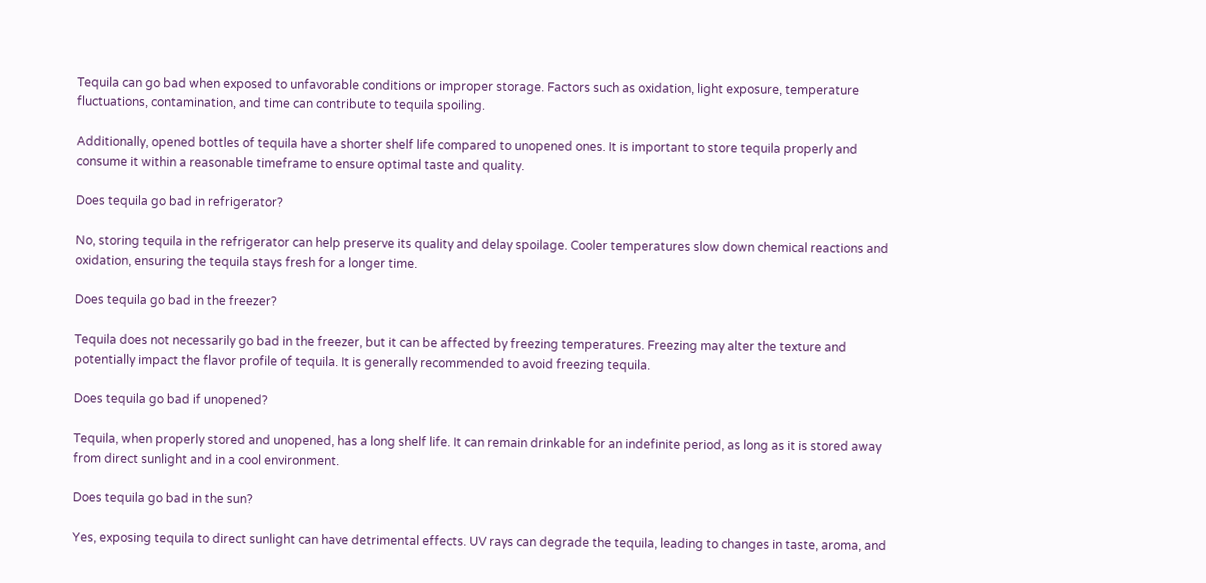Tequila can go bad when exposed to unfavorable conditions or improper storage. Factors such as oxidation, light exposure, temperature fluctuations, contamination, and time can contribute to tequila spoiling.

Additionally, opened bottles of tequila have a shorter shelf life compared to unopened ones. It is important to store tequila properly and consume it within a reasonable timeframe to ensure optimal taste and quality.

Does tequila go bad in refrigerator?

No, storing tequila in the refrigerator can help preserve its quality and delay spoilage. Cooler temperatures slow down chemical reactions and oxidation, ensuring the tequila stays fresh for a longer time.

Does tequila go bad in the freezer?

Tequila does not necessarily go bad in the freezer, but it can be affected by freezing temperatures. Freezing may alter the texture and potentially impact the flavor profile of tequila. It is generally recommended to avoid freezing tequila.

Does tequila go bad if unopened?

Tequila, when properly stored and unopened, has a long shelf life. It can remain drinkable for an indefinite period, as long as it is stored away from direct sunlight and in a cool environment.

Does tequila go bad in the sun?

Yes, exposing tequila to direct sunlight can have detrimental effects. UV rays can degrade the tequila, leading to changes in taste, aroma, and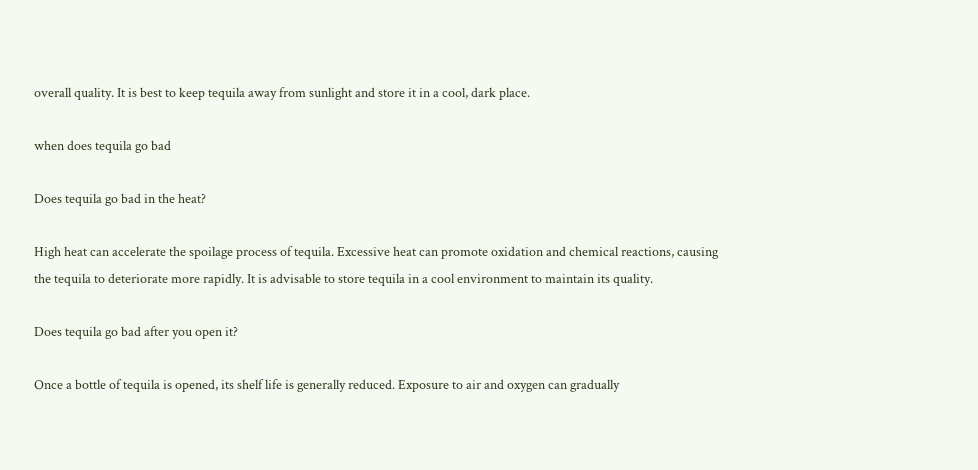overall quality. It is best to keep tequila away from sunlight and store it in a cool, dark place.

when does tequila go bad

Does tequila go bad in the heat?

High heat can accelerate the spoilage process of tequila. Excessive heat can promote oxidation and chemical reactions, causing the tequila to deteriorate more rapidly. It is advisable to store tequila in a cool environment to maintain its quality.

Does tequila go bad after you open it?

Once a bottle of tequila is opened, its shelf life is generally reduced. Exposure to air and oxygen can gradually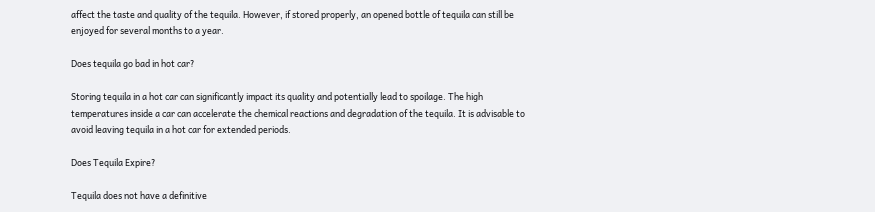affect the taste and quality of the tequila. However, if stored properly, an opened bottle of tequila can still be enjoyed for several months to a year.

Does tequila go bad in hot car?

Storing tequila in a hot car can significantly impact its quality and potentially lead to spoilage. The high temperatures inside a car can accelerate the chemical reactions and degradation of the tequila. It is advisable to avoid leaving tequila in a hot car for extended periods.

Does Tequila Expire?

Tequila does not have a definitive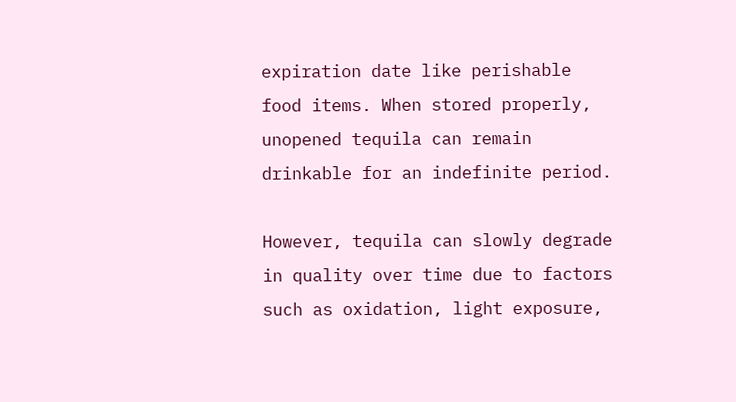expiration date like perishable food items. When stored properly, unopened tequila can remain drinkable for an indefinite period.

However, tequila can slowly degrade in quality over time due to factors such as oxidation, light exposure,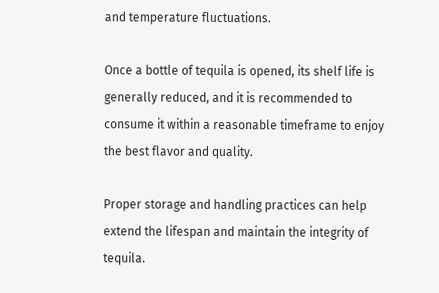and temperature fluctuations.

Once a bottle of tequila is opened, its shelf life is generally reduced, and it is recommended to consume it within a reasonable timeframe to enjoy the best flavor and quality.

Proper storage and handling practices can help extend the lifespan and maintain the integrity of tequila.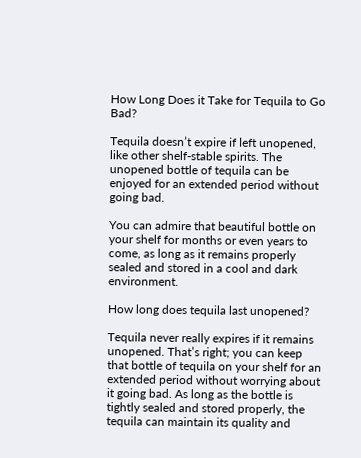How Long Does it Take for Tequila to Go Bad?

Tequila doesn’t expire if left unopened, like other shelf-stable spirits. The unopened bottle of tequila can be enjoyed for an extended period without going bad.

You can admire that beautiful bottle on your shelf for months or even years to come, as long as it remains properly sealed and stored in a cool and dark environment.

How long does tequila last unopened?

Tequila never really expires if it remains unopened. That’s right; you can keep that bottle of tequila on your shelf for an extended period without worrying about it going bad. As long as the bottle is tightly sealed and stored properly, the tequila can maintain its quality and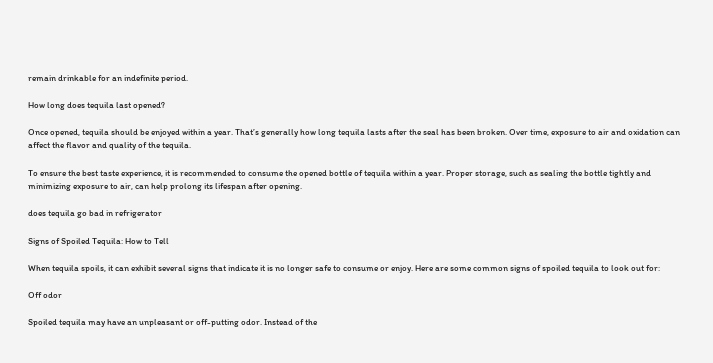remain drinkable for an indefinite period.

How long does tequila last opened?

Once opened, tequila should be enjoyed within a year. That’s generally how long tequila lasts after the seal has been broken. Over time, exposure to air and oxidation can affect the flavor and quality of the tequila.

To ensure the best taste experience, it is recommended to consume the opened bottle of tequila within a year. Proper storage, such as sealing the bottle tightly and minimizing exposure to air, can help prolong its lifespan after opening.

does tequila go bad in refrigerator

Signs of Spoiled Tequila: How to Tell

When tequila spoils, it can exhibit several signs that indicate it is no longer safe to consume or enjoy. Here are some common signs of spoiled tequila to look out for:

Off odor

Spoiled tequila may have an unpleasant or off-putting odor. Instead of the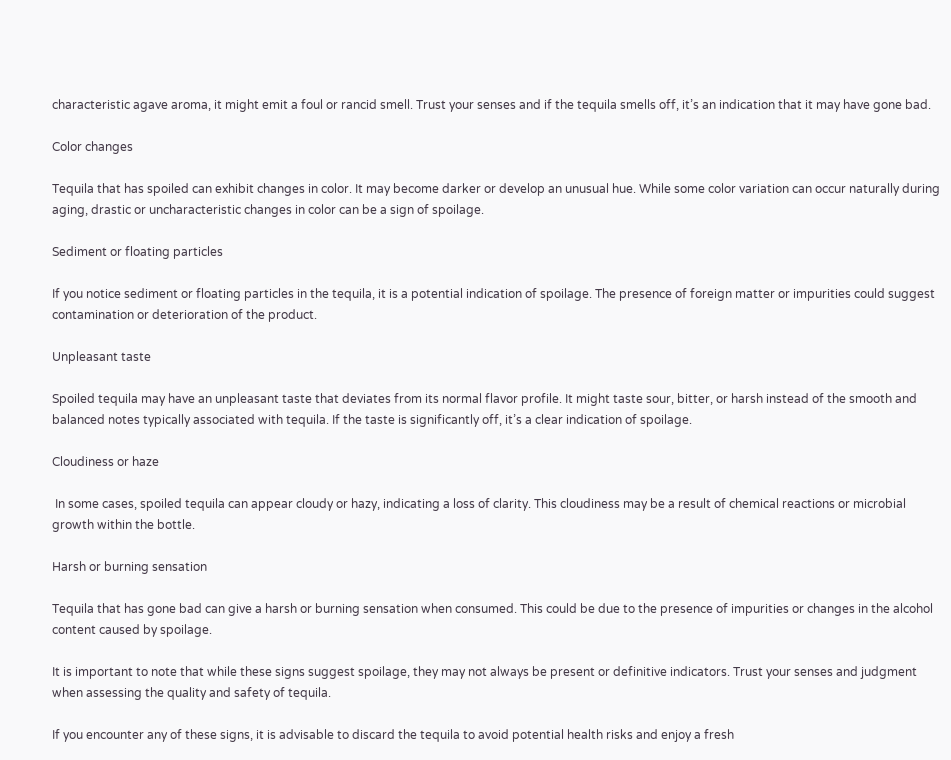characteristic agave aroma, it might emit a foul or rancid smell. Trust your senses and if the tequila smells off, it’s an indication that it may have gone bad.

Color changes

Tequila that has spoiled can exhibit changes in color. It may become darker or develop an unusual hue. While some color variation can occur naturally during aging, drastic or uncharacteristic changes in color can be a sign of spoilage.

Sediment or floating particles

If you notice sediment or floating particles in the tequila, it is a potential indication of spoilage. The presence of foreign matter or impurities could suggest contamination or deterioration of the product.

Unpleasant taste

Spoiled tequila may have an unpleasant taste that deviates from its normal flavor profile. It might taste sour, bitter, or harsh instead of the smooth and balanced notes typically associated with tequila. If the taste is significantly off, it’s a clear indication of spoilage.

Cloudiness or haze

 In some cases, spoiled tequila can appear cloudy or hazy, indicating a loss of clarity. This cloudiness may be a result of chemical reactions or microbial growth within the bottle.

Harsh or burning sensation

Tequila that has gone bad can give a harsh or burning sensation when consumed. This could be due to the presence of impurities or changes in the alcohol content caused by spoilage.

It is important to note that while these signs suggest spoilage, they may not always be present or definitive indicators. Trust your senses and judgment when assessing the quality and safety of tequila.

If you encounter any of these signs, it is advisable to discard the tequila to avoid potential health risks and enjoy a fresh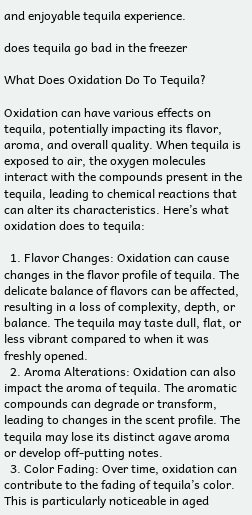and enjoyable tequila experience.

does tequila go bad in the freezer

What Does Oxidation Do To Tequila?

Oxidation can have various effects on tequila, potentially impacting its flavor, aroma, and overall quality. When tequila is exposed to air, the oxygen molecules interact with the compounds present in the tequila, leading to chemical reactions that can alter its characteristics. Here’s what oxidation does to tequila:

  1. Flavor Changes: Oxidation can cause changes in the flavor profile of tequila. The delicate balance of flavors can be affected, resulting in a loss of complexity, depth, or balance. The tequila may taste dull, flat, or less vibrant compared to when it was freshly opened.
  2. Aroma Alterations: Oxidation can also impact the aroma of tequila. The aromatic compounds can degrade or transform, leading to changes in the scent profile. The tequila may lose its distinct agave aroma or develop off-putting notes.
  3. Color Fading: Over time, oxidation can contribute to the fading of tequila’s color. This is particularly noticeable in aged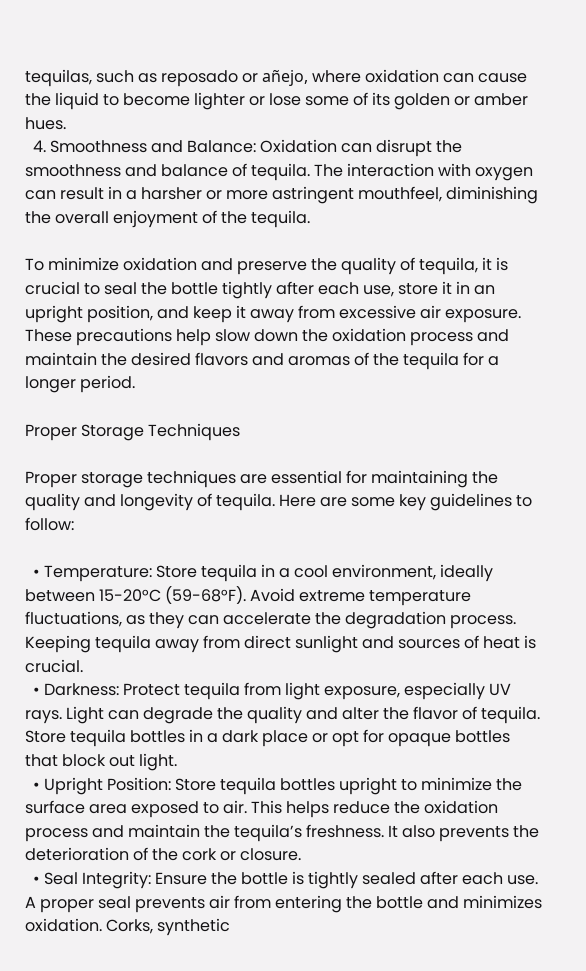tequilas, such as reposado or añejo, where oxidation can cause the liquid to become lighter or lose some of its golden or amber hues.
  4. Smoothness and Balance: Oxidation can disrupt the smoothness and balance of tequila. The interaction with oxygen can result in a harsher or more astringent mouthfeel, diminishing the overall enjoyment of the tequila.

To minimize oxidation and preserve the quality of tequila, it is crucial to seal the bottle tightly after each use, store it in an upright position, and keep it away from excessive air exposure. These precautions help slow down the oxidation process and maintain the desired flavors and aromas of the tequila for a longer period.

Proper Storage Techniques

Proper storage techniques are essential for maintaining the quality and longevity of tequila. Here are some key guidelines to follow:

  • Temperature: Store tequila in a cool environment, ideally between 15-20°C (59-68°F). Avoid extreme temperature fluctuations, as they can accelerate the degradation process. Keeping tequila away from direct sunlight and sources of heat is crucial.
  • Darkness: Protect tequila from light exposure, especially UV rays. Light can degrade the quality and alter the flavor of tequila. Store tequila bottles in a dark place or opt for opaque bottles that block out light.
  • Upright Position: Store tequila bottles upright to minimize the surface area exposed to air. This helps reduce the oxidation process and maintain the tequila’s freshness. It also prevents the deterioration of the cork or closure.
  • Seal Integrity: Ensure the bottle is tightly sealed after each use. A proper seal prevents air from entering the bottle and minimizes oxidation. Corks, synthetic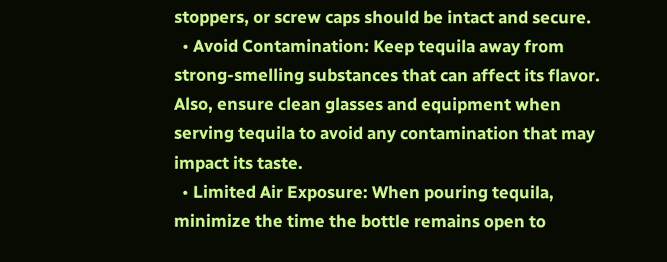stoppers, or screw caps should be intact and secure.
  • Avoid Contamination: Keep tequila away from strong-smelling substances that can affect its flavor. Also, ensure clean glasses and equipment when serving tequila to avoid any contamination that may impact its taste.
  • Limited Air Exposure: When pouring tequila, minimize the time the bottle remains open to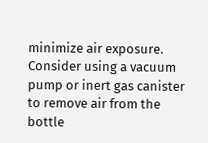minimize air exposure. Consider using a vacuum pump or inert gas canister to remove air from the bottle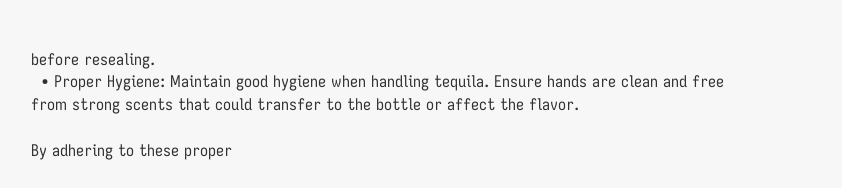before resealing.
  • Proper Hygiene: Maintain good hygiene when handling tequila. Ensure hands are clean and free from strong scents that could transfer to the bottle or affect the flavor.

By adhering to these proper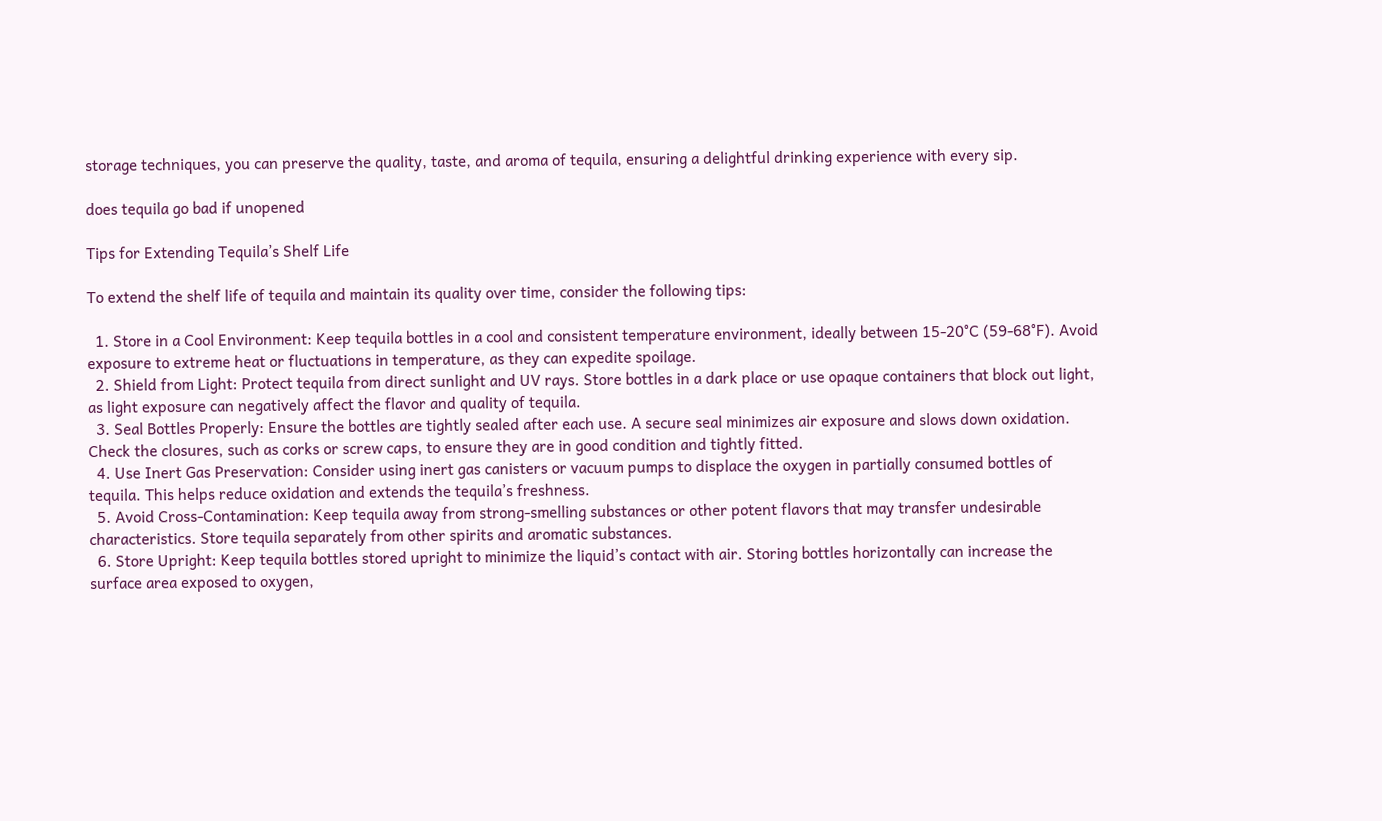storage techniques, you can preserve the quality, taste, and aroma of tequila, ensuring a delightful drinking experience with every sip.

does tequila go bad if unopened

Tips for Extending Tequila’s Shelf Life

To extend the shelf life of tequila and maintain its quality over time, consider the following tips:

  1. Store in a Cool Environment: Keep tequila bottles in a cool and consistent temperature environment, ideally between 15-20°C (59-68°F). Avoid exposure to extreme heat or fluctuations in temperature, as they can expedite spoilage.
  2. Shield from Light: Protect tequila from direct sunlight and UV rays. Store bottles in a dark place or use opaque containers that block out light, as light exposure can negatively affect the flavor and quality of tequila.
  3. Seal Bottles Properly: Ensure the bottles are tightly sealed after each use. A secure seal minimizes air exposure and slows down oxidation. Check the closures, such as corks or screw caps, to ensure they are in good condition and tightly fitted.
  4. Use Inert Gas Preservation: Consider using inert gas canisters or vacuum pumps to displace the oxygen in partially consumed bottles of tequila. This helps reduce oxidation and extends the tequila’s freshness.
  5. Avoid Cross-Contamination: Keep tequila away from strong-smelling substances or other potent flavors that may transfer undesirable characteristics. Store tequila separately from other spirits and aromatic substances.
  6. Store Upright: Keep tequila bottles stored upright to minimize the liquid’s contact with air. Storing bottles horizontally can increase the surface area exposed to oxygen,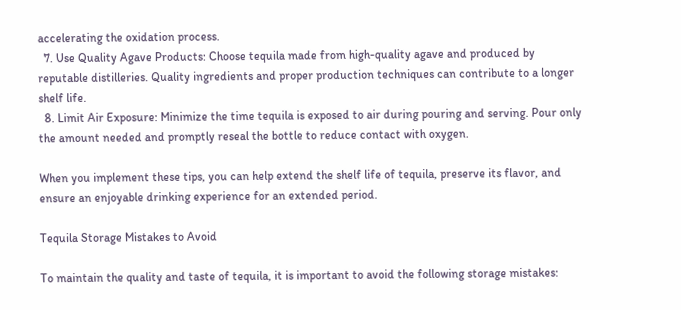accelerating the oxidation process.
  7. Use Quality Agave Products: Choose tequila made from high-quality agave and produced by reputable distilleries. Quality ingredients and proper production techniques can contribute to a longer shelf life.
  8. Limit Air Exposure: Minimize the time tequila is exposed to air during pouring and serving. Pour only the amount needed and promptly reseal the bottle to reduce contact with oxygen.

When you implement these tips, you can help extend the shelf life of tequila, preserve its flavor, and ensure an enjoyable drinking experience for an extended period.

Tequila Storage Mistakes to Avoid

To maintain the quality and taste of tequila, it is important to avoid the following storage mistakes: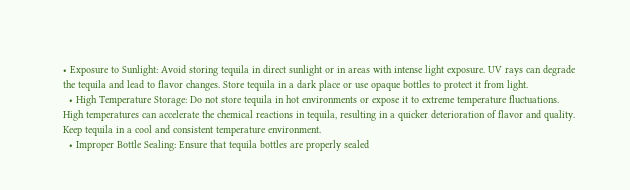• Exposure to Sunlight: Avoid storing tequila in direct sunlight or in areas with intense light exposure. UV rays can degrade the tequila and lead to flavor changes. Store tequila in a dark place or use opaque bottles to protect it from light.
  • High Temperature Storage: Do not store tequila in hot environments or expose it to extreme temperature fluctuations. High temperatures can accelerate the chemical reactions in tequila, resulting in a quicker deterioration of flavor and quality. Keep tequila in a cool and consistent temperature environment.
  • Improper Bottle Sealing: Ensure that tequila bottles are properly sealed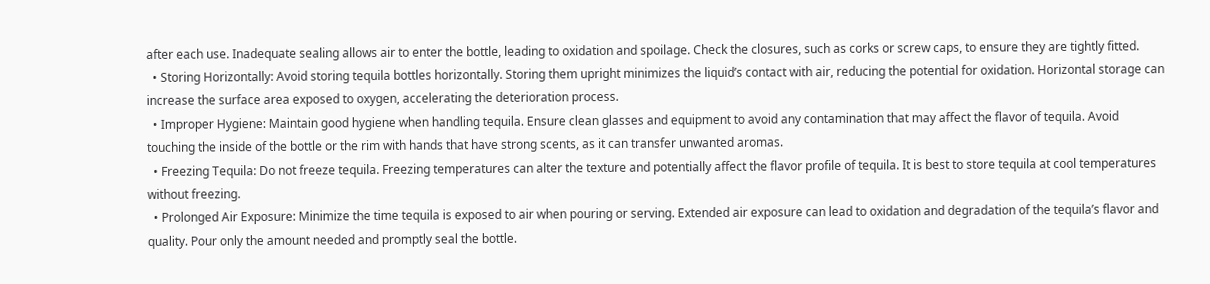after each use. Inadequate sealing allows air to enter the bottle, leading to oxidation and spoilage. Check the closures, such as corks or screw caps, to ensure they are tightly fitted.
  • Storing Horizontally: Avoid storing tequila bottles horizontally. Storing them upright minimizes the liquid’s contact with air, reducing the potential for oxidation. Horizontal storage can increase the surface area exposed to oxygen, accelerating the deterioration process.
  • Improper Hygiene: Maintain good hygiene when handling tequila. Ensure clean glasses and equipment to avoid any contamination that may affect the flavor of tequila. Avoid touching the inside of the bottle or the rim with hands that have strong scents, as it can transfer unwanted aromas.
  • Freezing Tequila: Do not freeze tequila. Freezing temperatures can alter the texture and potentially affect the flavor profile of tequila. It is best to store tequila at cool temperatures without freezing.
  • Prolonged Air Exposure: Minimize the time tequila is exposed to air when pouring or serving. Extended air exposure can lead to oxidation and degradation of the tequila’s flavor and quality. Pour only the amount needed and promptly seal the bottle.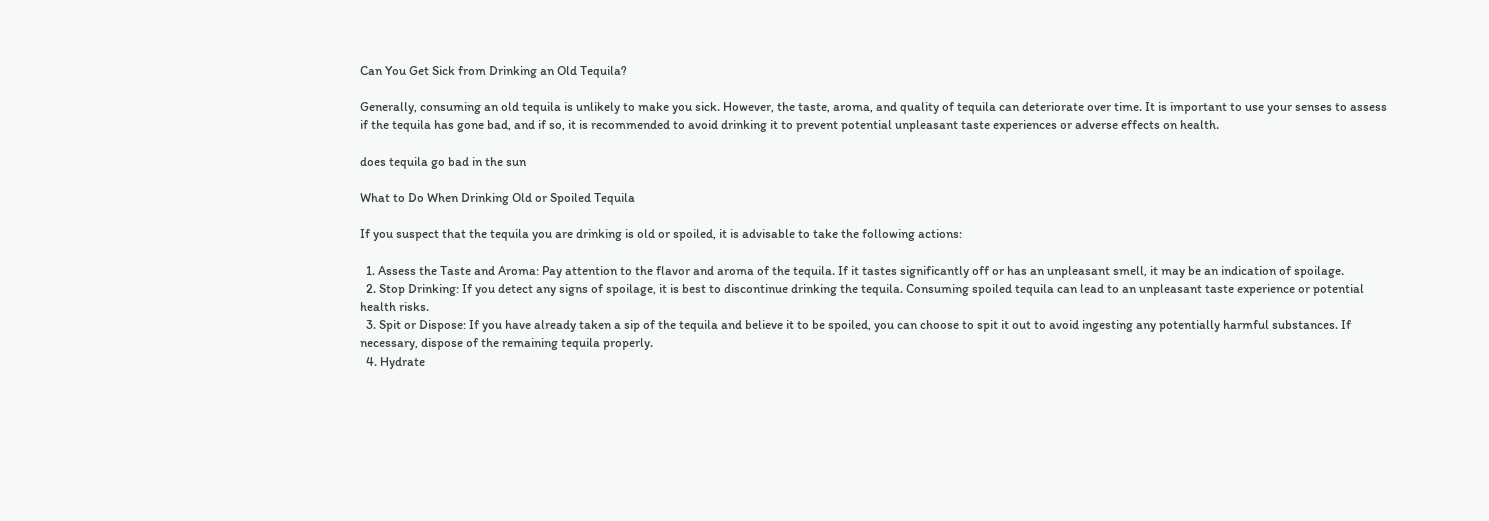Can You Get Sick from Drinking an Old Tequila?

Generally, consuming an old tequila is unlikely to make you sick. However, the taste, aroma, and quality of tequila can deteriorate over time. It is important to use your senses to assess if the tequila has gone bad, and if so, it is recommended to avoid drinking it to prevent potential unpleasant taste experiences or adverse effects on health.

does tequila go bad in the sun

What to Do When Drinking Old or Spoiled Tequila

If you suspect that the tequila you are drinking is old or spoiled, it is advisable to take the following actions:

  1. Assess the Taste and Aroma: Pay attention to the flavor and aroma of the tequila. If it tastes significantly off or has an unpleasant smell, it may be an indication of spoilage.
  2. Stop Drinking: If you detect any signs of spoilage, it is best to discontinue drinking the tequila. Consuming spoiled tequila can lead to an unpleasant taste experience or potential health risks.
  3. Spit or Dispose: If you have already taken a sip of the tequila and believe it to be spoiled, you can choose to spit it out to avoid ingesting any potentially harmful substances. If necessary, dispose of the remaining tequila properly.
  4. Hydrate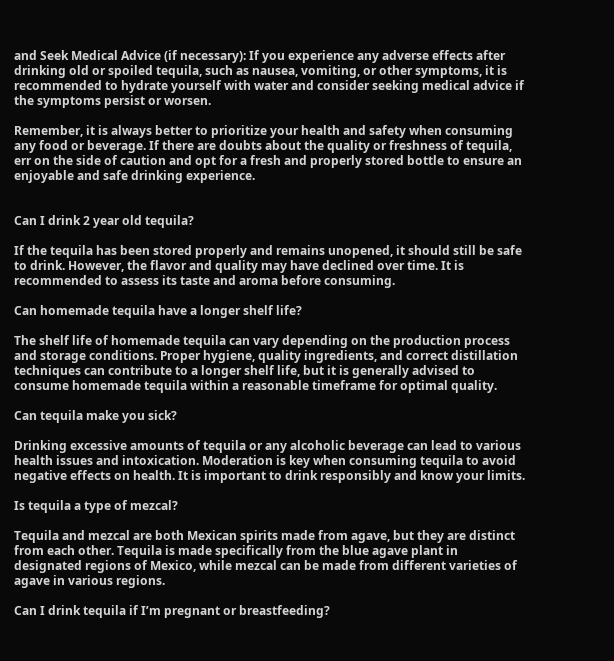and Seek Medical Advice (if necessary): If you experience any adverse effects after drinking old or spoiled tequila, such as nausea, vomiting, or other symptoms, it is recommended to hydrate yourself with water and consider seeking medical advice if the symptoms persist or worsen.

Remember, it is always better to prioritize your health and safety when consuming any food or beverage. If there are doubts about the quality or freshness of tequila, err on the side of caution and opt for a fresh and properly stored bottle to ensure an enjoyable and safe drinking experience.


Can I drink 2 year old tequila?

If the tequila has been stored properly and remains unopened, it should still be safe to drink. However, the flavor and quality may have declined over time. It is recommended to assess its taste and aroma before consuming.

Can homemade tequila have a longer shelf life?

The shelf life of homemade tequila can vary depending on the production process and storage conditions. Proper hygiene, quality ingredients, and correct distillation techniques can contribute to a longer shelf life, but it is generally advised to consume homemade tequila within a reasonable timeframe for optimal quality.

Can tequila make you sick?

Drinking excessive amounts of tequila or any alcoholic beverage can lead to various health issues and intoxication. Moderation is key when consuming tequila to avoid negative effects on health. It is important to drink responsibly and know your limits.

Is tequila a type of mezcal?

Tequila and mezcal are both Mexican spirits made from agave, but they are distinct from each other. Tequila is made specifically from the blue agave plant in designated regions of Mexico, while mezcal can be made from different varieties of agave in various regions.

Can I drink tequila if I’m pregnant or breastfeeding?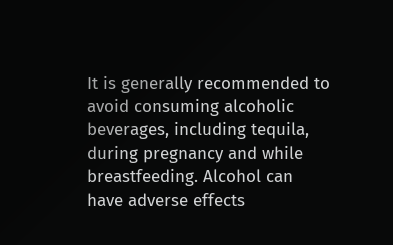It is generally recommended to avoid consuming alcoholic beverages, including tequila, during pregnancy and while breastfeeding. Alcohol can have adverse effects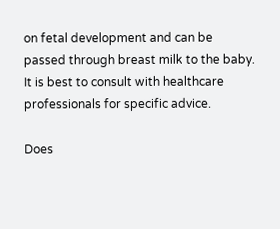on fetal development and can be passed through breast milk to the baby. It is best to consult with healthcare professionals for specific advice.

Does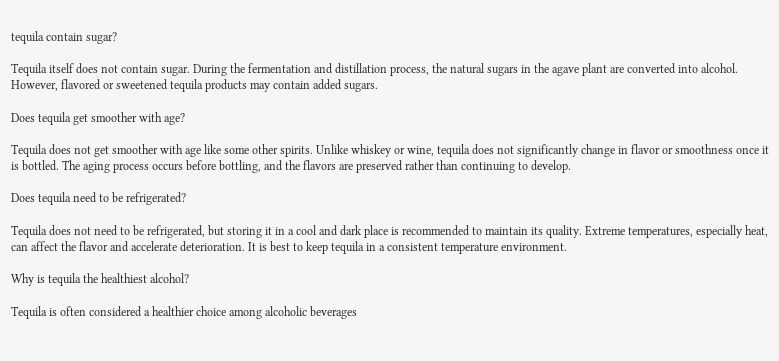tequila contain sugar?

Tequila itself does not contain sugar. During the fermentation and distillation process, the natural sugars in the agave plant are converted into alcohol. However, flavored or sweetened tequila products may contain added sugars.

Does tequila get smoother with age?

Tequila does not get smoother with age like some other spirits. Unlike whiskey or wine, tequila does not significantly change in flavor or smoothness once it is bottled. The aging process occurs before bottling, and the flavors are preserved rather than continuing to develop.

Does tequila need to be refrigerated?

Tequila does not need to be refrigerated, but storing it in a cool and dark place is recommended to maintain its quality. Extreme temperatures, especially heat, can affect the flavor and accelerate deterioration. It is best to keep tequila in a consistent temperature environment.

Why is tequila the healthiest alcohol?

Tequila is often considered a healthier choice among alcoholic beverages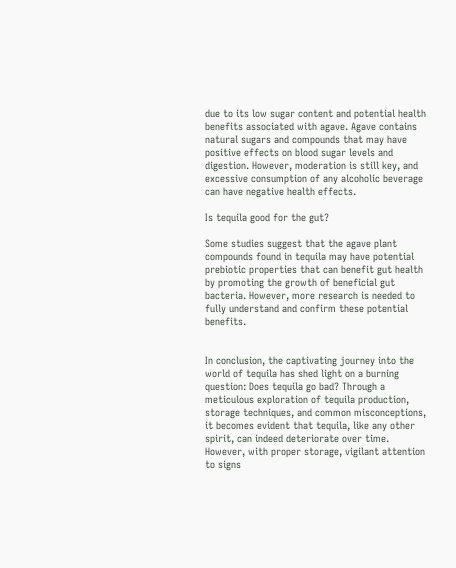due to its low sugar content and potential health benefits associated with agave. Agave contains natural sugars and compounds that may have positive effects on blood sugar levels and digestion. However, moderation is still key, and excessive consumption of any alcoholic beverage can have negative health effects.

Is tequila good for the gut?

Some studies suggest that the agave plant compounds found in tequila may have potential prebiotic properties that can benefit gut health by promoting the growth of beneficial gut bacteria. However, more research is needed to fully understand and confirm these potential benefits.


In conclusion, the captivating journey into the world of tequila has shed light on a burning question: Does tequila go bad? Through a meticulous exploration of tequila production, storage techniques, and common misconceptions, it becomes evident that tequila, like any other spirit, can indeed deteriorate over time. However, with proper storage, vigilant attention to signs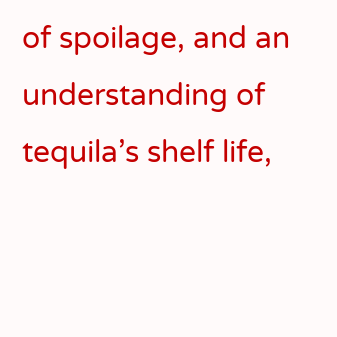of spoilage, and an understanding of tequila’s shelf life,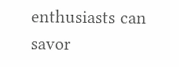enthusiasts can savor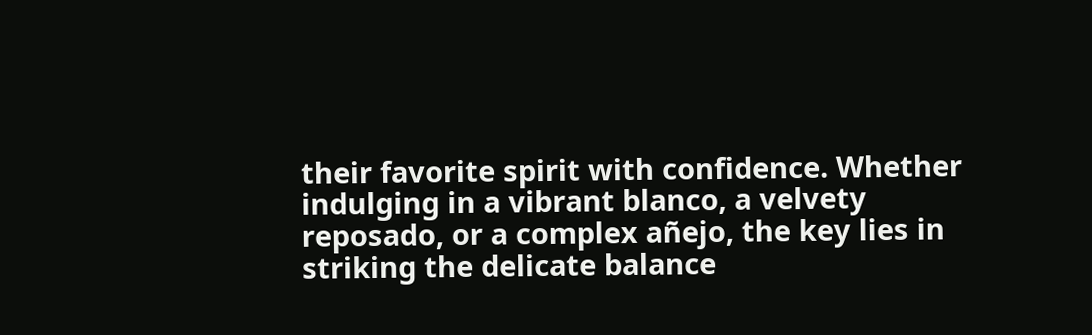their favorite spirit with confidence. Whether indulging in a vibrant blanco, a velvety reposado, or a complex añejo, the key lies in striking the delicate balance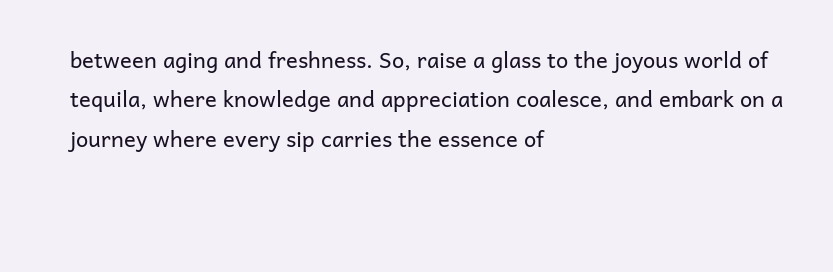between aging and freshness. So, raise a glass to the joyous world of tequila, where knowledge and appreciation coalesce, and embark on a journey where every sip carries the essence of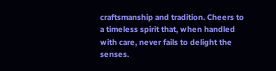craftsmanship and tradition. Cheers to a timeless spirit that, when handled with care, never fails to delight the senses.